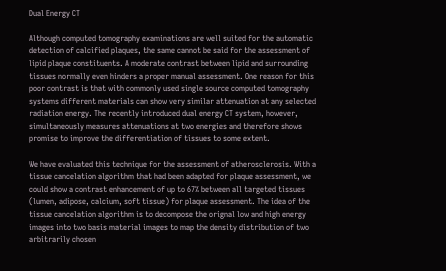Dual Energy CT

Although computed tomography examinations are well suited for the automatic detection of calcified plaques, the same cannot be said for the assessment of lipid plaque constituents. A moderate contrast between lipid and surrounding tissues normally even hinders a proper manual assessment. One reason for this poor contrast is that with commonly used single source computed tomography systems different materials can show very similar attenuation at any selected radiation energy. The recently introduced dual energy CT system, however, simultaneously measures attenuations at two energies and therefore shows promise to improve the differentiation of tissues to some extent.

We have evaluated this technique for the assessment of atherosclerosis. With a tissue cancelation algorithm that had been adapted for plaque assessment, we could show a contrast enhancement of up to 67% between all targeted tissues (lumen, adipose, calcium, soft tissue) for plaque assessment. The idea of the tissue cancelation algorithm is to decompose the orignal low and high energy images into two basis material images to map the density distribution of two arbitrarily chosen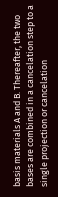basis materials A and B. Thereafter, the two bases are combined in a cancelation step to a single projection or cancelation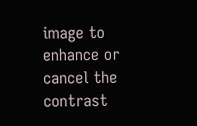image to enhance or cancel the contrast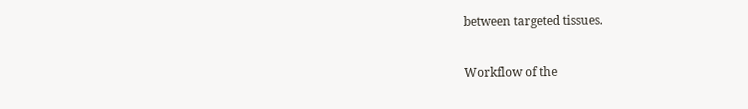between targeted tissues.

Workflow of the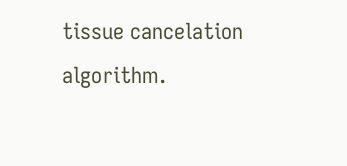tissue cancelation algorithm.